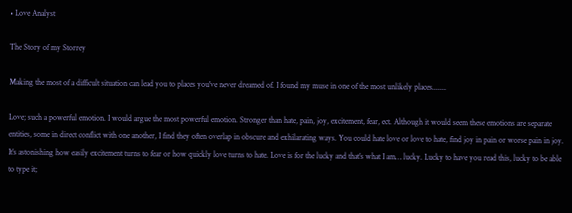• Love Analyst

The Story of my Storrey

Making the most of a difficult situation can lead you to places you've never dreamed of. I found my muse in one of the most unlikely places.......

Love; such a powerful emotion. I would argue the most powerful emotion. Stronger than hate, pain, joy, excitement, fear, ect. Although it would seem these emotions are separate entities, some in direct conflict with one another, I find they often overlap in obscure and exhilarating ways. You could hate love or love to hate, find joy in pain or worse pain in joy. It’s astonishing how easily excitement turns to fear or how quickly love turns to hate. Love is for the lucky and that’s what I am… lucky. Lucky to have you read this, lucky to be able to type it;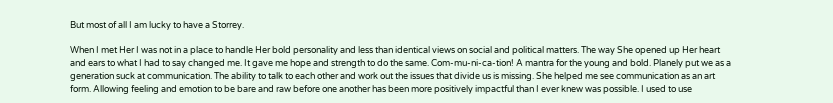But most of all I am lucky to have a Storrey.

When I met Her I was not in a place to handle Her bold personality and less than identical views on social and political matters. The way She opened up Her heart and ears to what I had to say changed me. It gave me hope and strength to do the same. Com-mu-ni-ca-tion! A mantra for the young and bold. Planely put we as a generation suck at communication. The ability to talk to each other and work out the issues that divide us is missing. She helped me see communication as an art form. Allowing feeling and emotion to be bare and raw before one another has been more positively impactful than I ever knew was possible. I used to use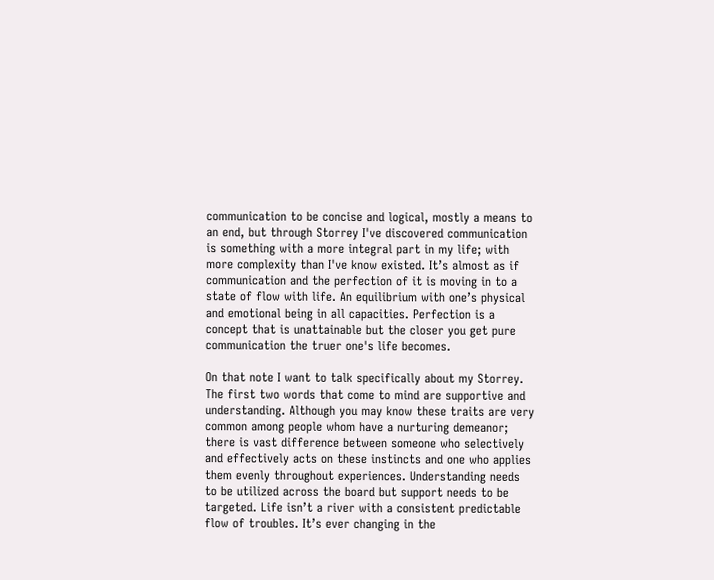communication to be concise and logical, mostly a means to an end, but through Storrey I've discovered communication is something with a more integral part in my life; with more complexity than I've know existed. It’s almost as if communication and the perfection of it is moving in to a state of flow with life. An equilibrium with one’s physical and emotional being in all capacities. Perfection is a concept that is unattainable but the closer you get pure communication the truer one's life becomes.

On that note I want to talk specifically about my Storrey. The first two words that come to mind are supportive and understanding. Although you may know these traits are very common among people whom have a nurturing demeanor; there is vast difference between someone who selectively and effectively acts on these instincts and one who applies them evenly throughout experiences. Understanding needs to be utilized across the board but support needs to be targeted. Life isn’t a river with a consistent predictable flow of troubles. It’s ever changing in the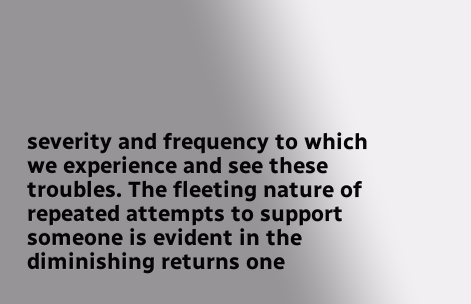severity and frequency to which we experience and see these troubles. The fleeting nature of repeated attempts to support someone is evident in the diminishing returns one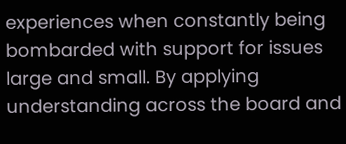experiences when constantly being bombarded with support for issues large and small. By applying understanding across the board and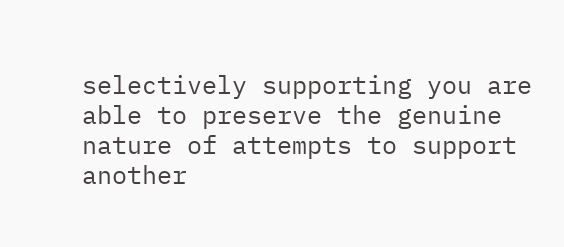selectively supporting you are able to preserve the genuine nature of attempts to support another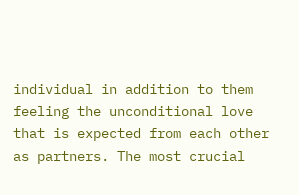individual in addition to them feeling the unconditional love that is expected from each other as partners. The most crucial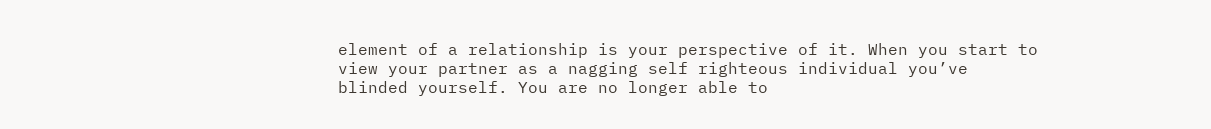element of a relationship is your perspective of it. When you start to view your partner as a nagging self righteous individual you’ve blinded yourself. You are no longer able to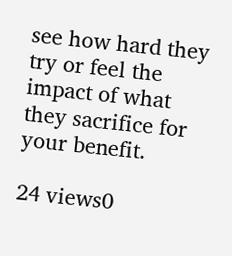see how hard they try or feel the impact of what they sacrifice for your benefit.

24 views0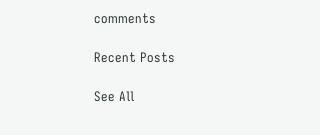comments

Recent Posts

See All